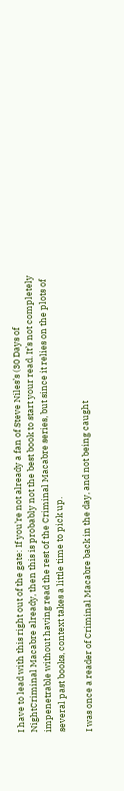I have to lead with this right out of the gate: If you’re not already a fan of Steve Niles’s (30 Days of NightCriminal Macabre already, then this is probably not the best book to start your read. It’s not completely impenetrable without having read the rest of the Criminal Macabre series, but since it relies on the plots of several past books, context takes a little time to pick up.

I was once a reader of Criminal Macabre back in the day, and not being caught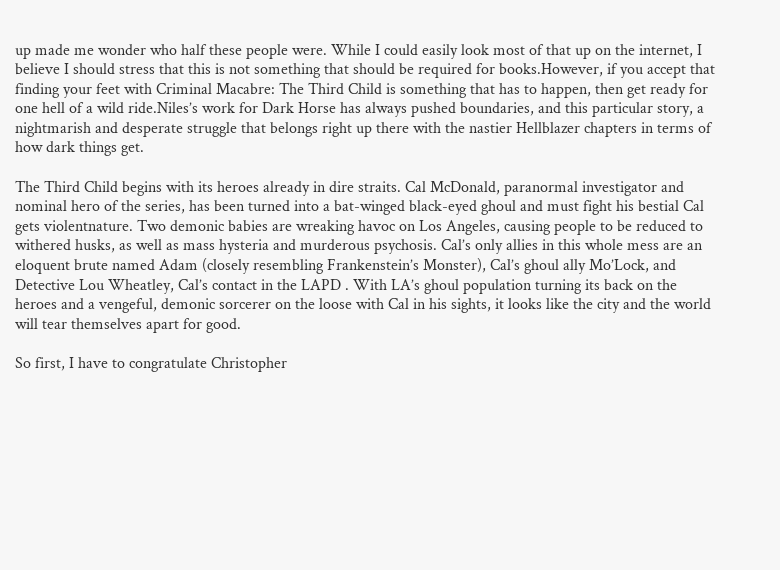up made me wonder who half these people were. While I could easily look most of that up on the internet, I believe I should stress that this is not something that should be required for books.However, if you accept that finding your feet with Criminal Macabre: The Third Child is something that has to happen, then get ready for one hell of a wild ride.Niles’s work for Dark Horse has always pushed boundaries, and this particular story, a nightmarish and desperate struggle that belongs right up there with the nastier Hellblazer chapters in terms of how dark things get.

The Third Child begins with its heroes already in dire straits. Cal McDonald, paranormal investigator and nominal hero of the series, has been turned into a bat-winged black-eyed ghoul and must fight his bestial Cal gets violentnature. Two demonic babies are wreaking havoc on Los Angeles, causing people to be reduced to withered husks, as well as mass hysteria and murderous psychosis. Cal’s only allies in this whole mess are an eloquent brute named Adam (closely resembling Frankenstein’s Monster), Cal’s ghoul ally Mo’Lock, and Detective Lou Wheatley, Cal’s contact in the LAPD . With LA’s ghoul population turning its back on the heroes and a vengeful, demonic sorcerer on the loose with Cal in his sights, it looks like the city and the world will tear themselves apart for good.

So first, I have to congratulate Christopher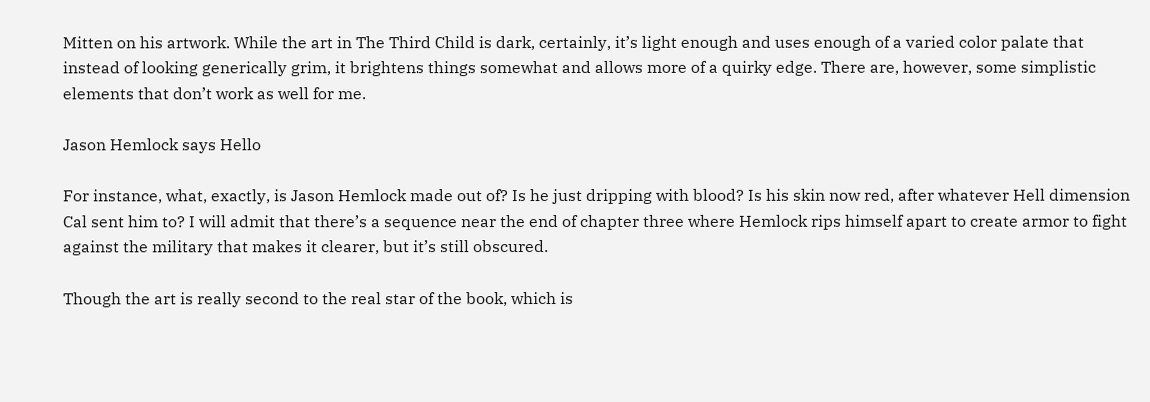Mitten on his artwork. While the art in The Third Child is dark, certainly, it’s light enough and uses enough of a varied color palate that instead of looking generically grim, it brightens things somewhat and allows more of a quirky edge. There are, however, some simplistic elements that don’t work as well for me.

Jason Hemlock says Hello

For instance, what, exactly, is Jason Hemlock made out of? Is he just dripping with blood? Is his skin now red, after whatever Hell dimension Cal sent him to? I will admit that there’s a sequence near the end of chapter three where Hemlock rips himself apart to create armor to fight against the military that makes it clearer, but it’s still obscured.

Though the art is really second to the real star of the book, which is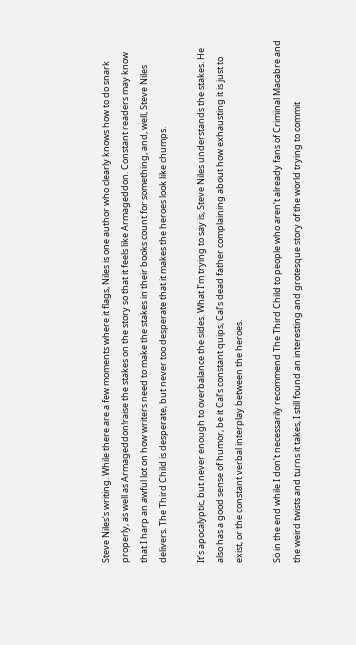Steve Niles’s writing. While there are a few moments where it flags, Niles is one author who clearly knows how to do snark properly, as well as Armageddon!raise the stakes on the story so that it feels like Armageddon. Constant readers may know that I harp an awful lot on how writers need to make the stakes in their books count for something, and, well, Steve Niles delivers. The Third Child is desperate, but never too desperate that it makes the heroes look like chumps.

It’s apocalyptic, but never enough to overbalance the sides. What I’m trying to say is, Steve Niles understands the stakes. He also has a good sense of humor, be it Cal’s constant quips, Cal’s dead father complaining about how exhausting it is just to exist, or the constant verbal interplay between the heroes.

So in the end while I don’t necessarily recommend The Third Child to people who aren’t already fans of Criminal Macabre and the weird twists and turns it takes, I still found an interesting and grotesque story of the world trying to commit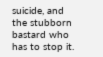suicide, and the stubborn bastard who has to stop it.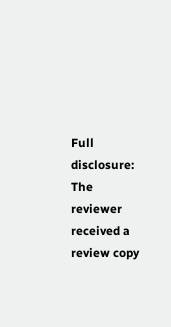Full disclosure: The reviewer received a review copy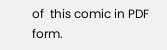of  this comic in PDF form.